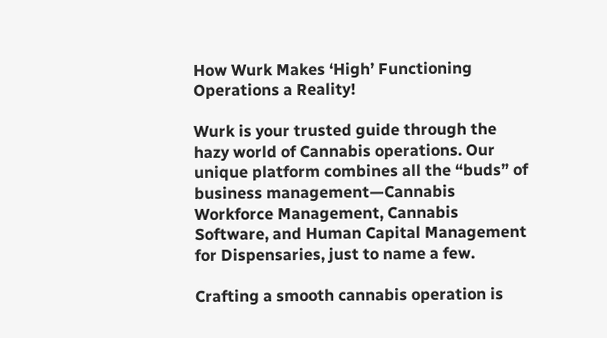How Wurk Makes ‘High’ Functioning Operations a Reality!

Wurk is your trusted guide through the hazy world of Cannabis operations. Our unique platform combines all the “buds” of business management—Cannabis Workforce Management, Cannabis Software, and Human Capital Management for Dispensaries, just to name a few.

Crafting a smooth cannabis operation is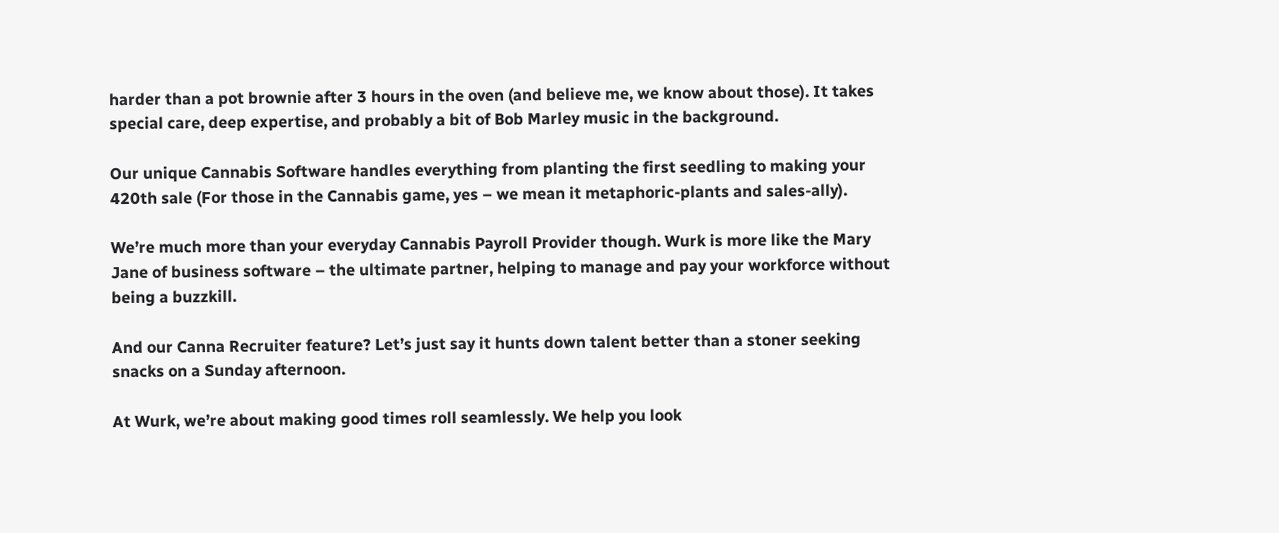harder than a pot brownie after 3 hours in the oven (and believe me, we know about those). It takes special care, deep expertise, and probably a bit of Bob Marley music in the background.

Our unique Cannabis Software handles everything from planting the first seedling to making your 420th sale (For those in the Cannabis game, yes – we mean it metaphoric-plants and sales-ally).

We’re much more than your everyday Cannabis Payroll Provider though. Wurk is more like the Mary Jane of business software – the ultimate partner, helping to manage and pay your workforce without being a buzzkill.

And our Canna Recruiter feature? Let’s just say it hunts down talent better than a stoner seeking snacks on a Sunday afternoon.

At Wurk, we’re about making good times roll seamlessly. We help you look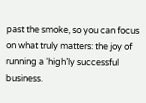past the smoke, so you can focus on what truly matters: the joy of running a ‘high’ly successful business.